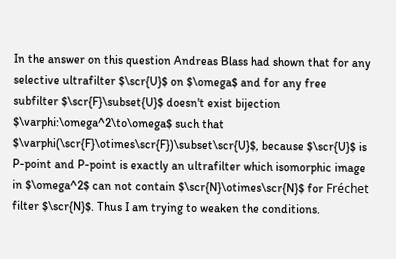In the answer on this question Andreas Blass had shown that for any selective ultrafilter $\scr{U}$ on $\omega$ and for any free subfilter $\scr{F}\subset{U}$ doesn't exist bijection $\varphi:\omega^2\to\omega$ such that $\varphi(\scr{F}\otimes\scr{F})\subset\scr{U}$, because $\scr{U}$ is P-point and P-point is exactly an ultrafilter which isomorphic image in $\omega^2$ can not contain $\scr{N}\otimes\scr{N}$ for Fréchet filter $\scr{N}$. Thus I am trying to weaken the conditions.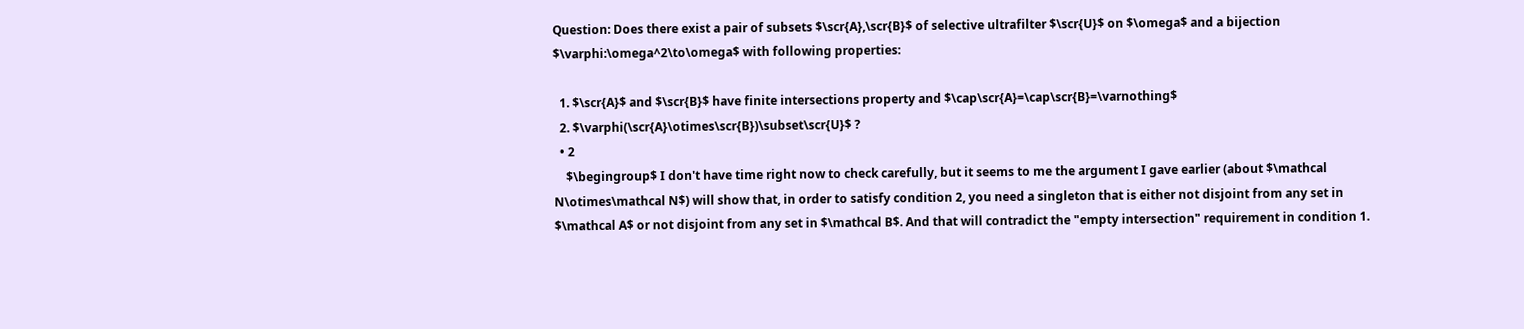Question: Does there exist a pair of subsets $\scr{A},\scr{B}$ of selective ultrafilter $\scr{U}$ on $\omega$ and a bijection $\varphi:\omega^2\to\omega$ with following properties:

  1. $\scr{A}$ and $\scr{B}$ have finite intersections property and $\cap\scr{A}=\cap\scr{B}=\varnothing$
  2. $\varphi(\scr{A}\otimes\scr{B})\subset\scr{U}$ ?
  • 2
    $\begingroup$ I don't have time right now to check carefully, but it seems to me the argument I gave earlier (about $\mathcal N\otimes\mathcal N$) will show that, in order to satisfy condition 2, you need a singleton that is either not disjoint from any set in $\mathcal A$ or not disjoint from any set in $\mathcal B$. And that will contradict the "empty intersection" requirement in condition 1.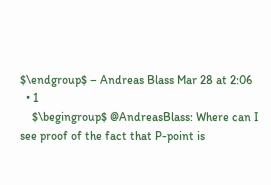$\endgroup$ – Andreas Blass Mar 28 at 2:06
  • 1
    $\begingroup$ @AndreasBlass: Where can I see proof of the fact that P-point is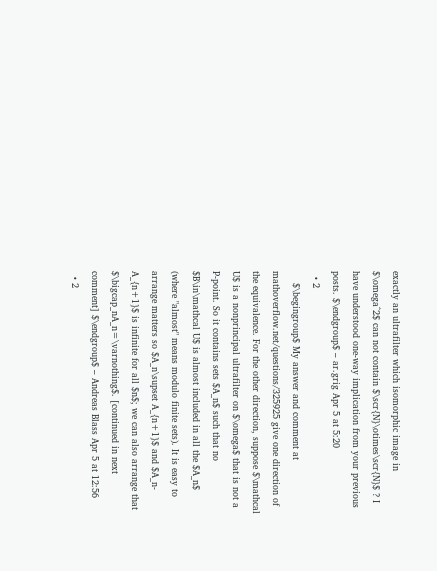exactly an ultrafilter which isomorphic image in $\omega^2$ can not contain $\scr{N}\otimes\scr{N}$ ? I have understood one-way implication from your previous posts. $\endgroup$ – ar.grig Apr 5 at 5:20
  • 2
    $\begingroup$ My answer and comment at mathoverflow.net/questions/325925 give one direction of the equivalence. For the other direction, suppose $\mathcal U$ is a nonprincipal ultrafilter on $\omega$ that is not a P-point. So it contains sets $A_n$ such that no $B\in\mathcal U$ is almost included in all the $A_n$ (where "almost" means modulo finite sets). It is easy to arrange matters so $A_n\supset A_{n+1}$ and $A_n-A_{n+1}$ is infinite for all $n$; we can also arrange that $\bigcap_nA_n=\varnothing$. [continued in next comment] $\endgroup$ – Andreas Blass Apr 5 at 12:56
  • 2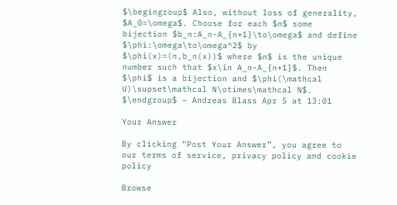$\begingroup$ Also, without loss of generality, $A_0=\omega$. Choose for each $n$ some bijection $b_n:A_n-A_{n+1}\to\omega$ and define $\phi:\omega\to\omega^2$ by $\phi(x)=(n,b_n(x))$ where $n$ is the unique number such that $x\in A_n-A_{n+1}$. Then $\phi$ is a bijection and $\phi(\mathcal U)\supset\mathcal N\otimes\mathcal N$. $\endgroup$ – Andreas Blass Apr 5 at 13:01

Your Answer

By clicking “Post Your Answer”, you agree to our terms of service, privacy policy and cookie policy

Browse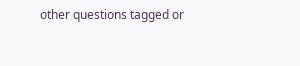other questions tagged or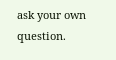ask your own question.